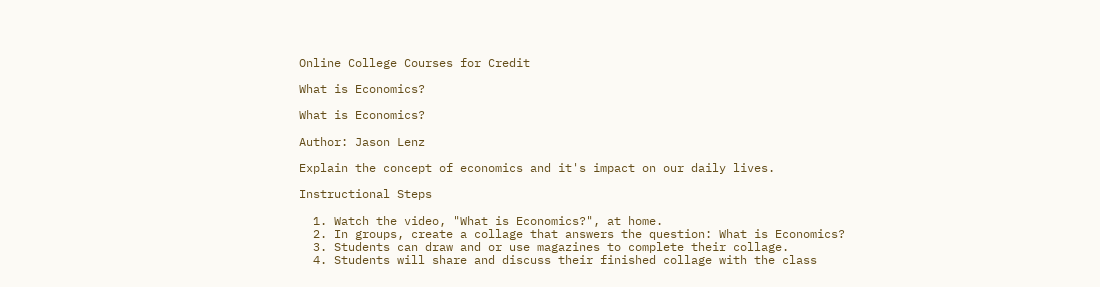Online College Courses for Credit

What is Economics?

What is Economics?

Author: Jason Lenz

Explain the concept of economics and it's impact on our daily lives.

Instructional Steps

  1. Watch the video, "What is Economics?", at home.
  2. In groups, create a collage that answers the question: What is Economics?
  3. Students can draw and or use magazines to complete their collage.
  4. Students will share and discuss their finished collage with the class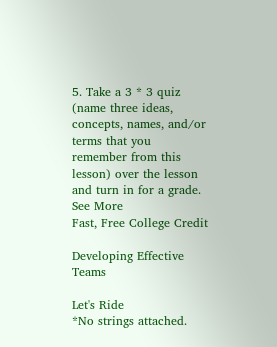5. Take a 3 * 3 quiz (name three ideas, concepts, names, and/or terms that you remember from this lesson) over the lesson and turn in for a grade.
See More
Fast, Free College Credit

Developing Effective Teams

Let's Ride
*No strings attached.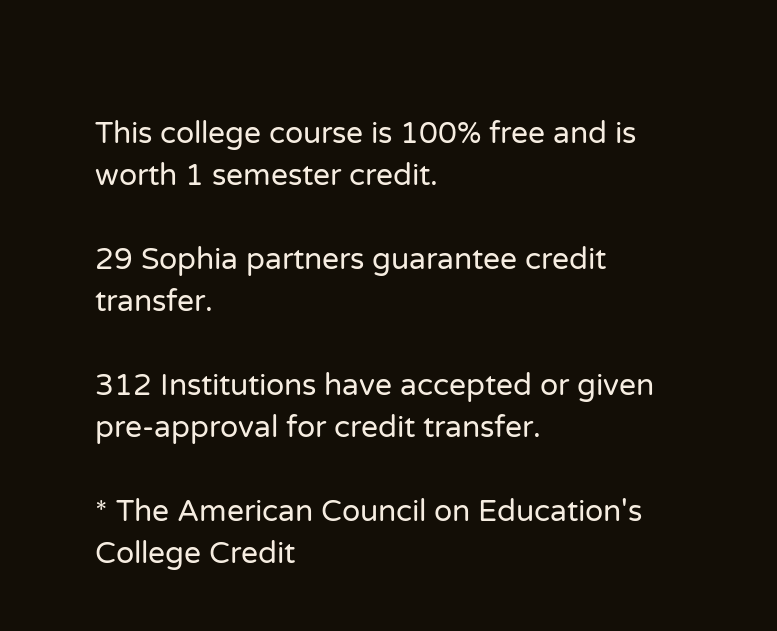This college course is 100% free and is worth 1 semester credit.

29 Sophia partners guarantee credit transfer.

312 Institutions have accepted or given pre-approval for credit transfer.

* The American Council on Education's College Credit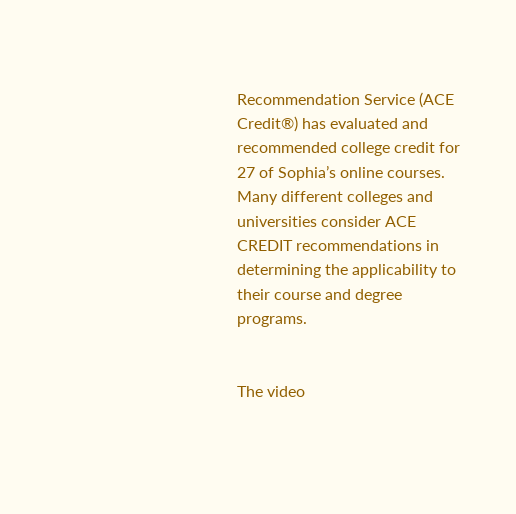Recommendation Service (ACE Credit®) has evaluated and recommended college credit for 27 of Sophia’s online courses. Many different colleges and universities consider ACE CREDIT recommendations in determining the applicability to their course and degree programs.


The video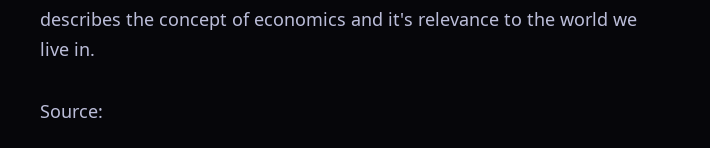describes the concept of economics and it's relevance to the world we live in.

Source: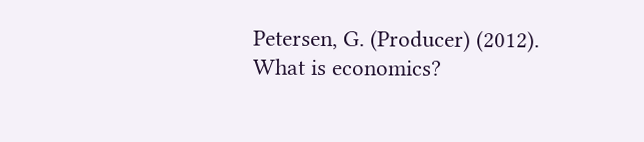Petersen, G. (Producer) (2012). What is economics?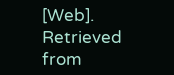[Web]. Retrieved from